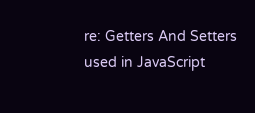re: Getters And Setters used in JavaScript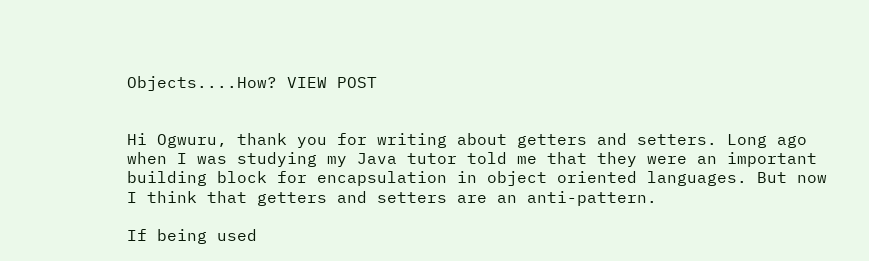Objects....How? VIEW POST


Hi Ogwuru, thank you for writing about getters and setters. Long ago when I was studying my Java tutor told me that they were an important building block for encapsulation in object oriented languages. But now I think that getters and setters are an anti-pattern.

If being used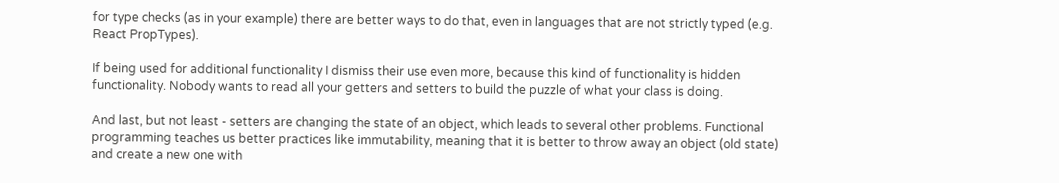for type checks (as in your example) there are better ways to do that, even in languages that are not strictly typed (e.g. React PropTypes).

If being used for additional functionality I dismiss their use even more, because this kind of functionality is hidden functionality. Nobody wants to read all your getters and setters to build the puzzle of what your class is doing.

And last, but not least - setters are changing the state of an object, which leads to several other problems. Functional programming teaches us better practices like immutability, meaning that it is better to throw away an object (old state) and create a new one with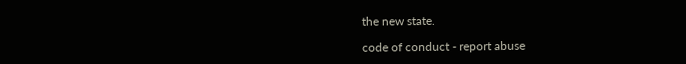the new state.

code of conduct - report abuse